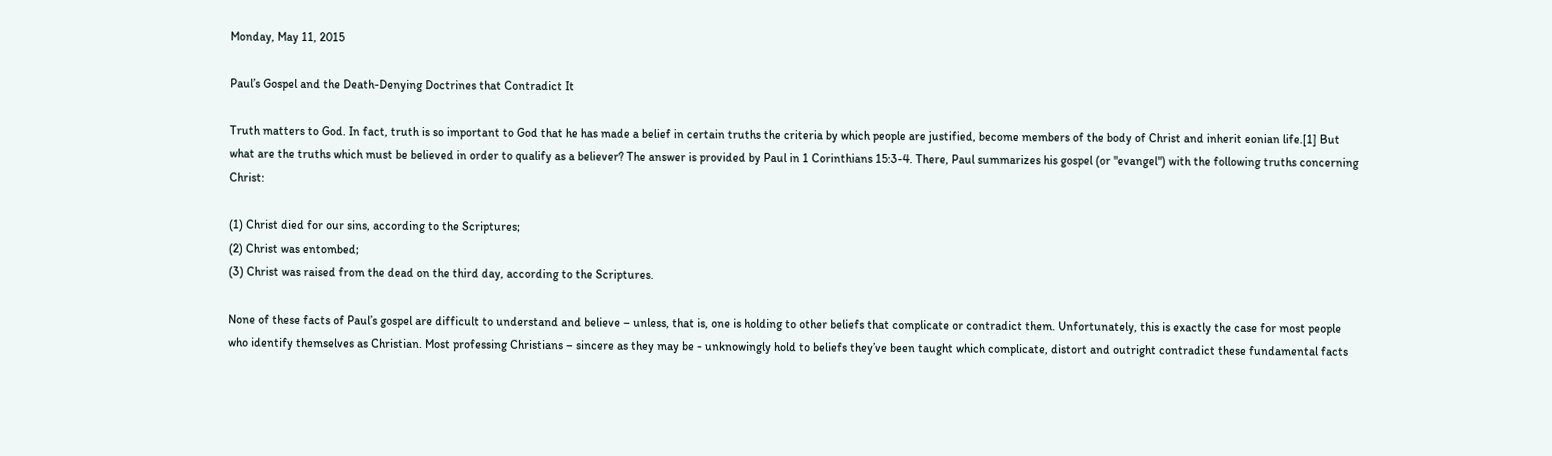Monday, May 11, 2015

Paul’s Gospel and the Death-Denying Doctrines that Contradict It

Truth matters to God. In fact, truth is so important to God that he has made a belief in certain truths the criteria by which people are justified, become members of the body of Christ and inherit eonian life.[1] But what are the truths which must be believed in order to qualify as a believer? The answer is provided by Paul in 1 Corinthians 15:3-4. There, Paul summarizes his gospel (or "evangel") with the following truths concerning Christ:

(1) Christ died for our sins, according to the Scriptures;
(2) Christ was entombed;
(3) Christ was raised from the dead on the third day, according to the Scriptures.

None of these facts of Paul’s gospel are difficult to understand and believe – unless, that is, one is holding to other beliefs that complicate or contradict them. Unfortunately, this is exactly the case for most people who identify themselves as Christian. Most professing Christians – sincere as they may be - unknowingly hold to beliefs they’ve been taught which complicate, distort and outright contradict these fundamental facts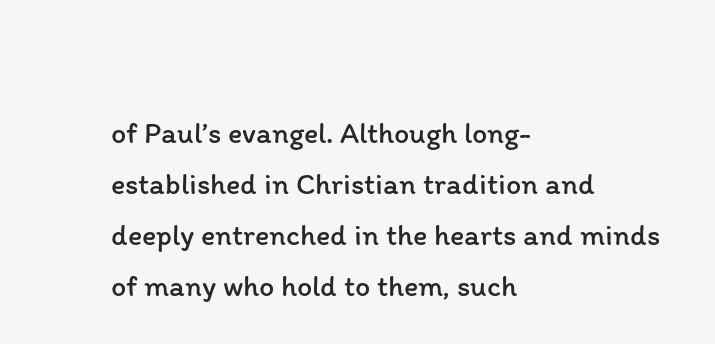of Paul’s evangel. Although long-established in Christian tradition and deeply entrenched in the hearts and minds of many who hold to them, such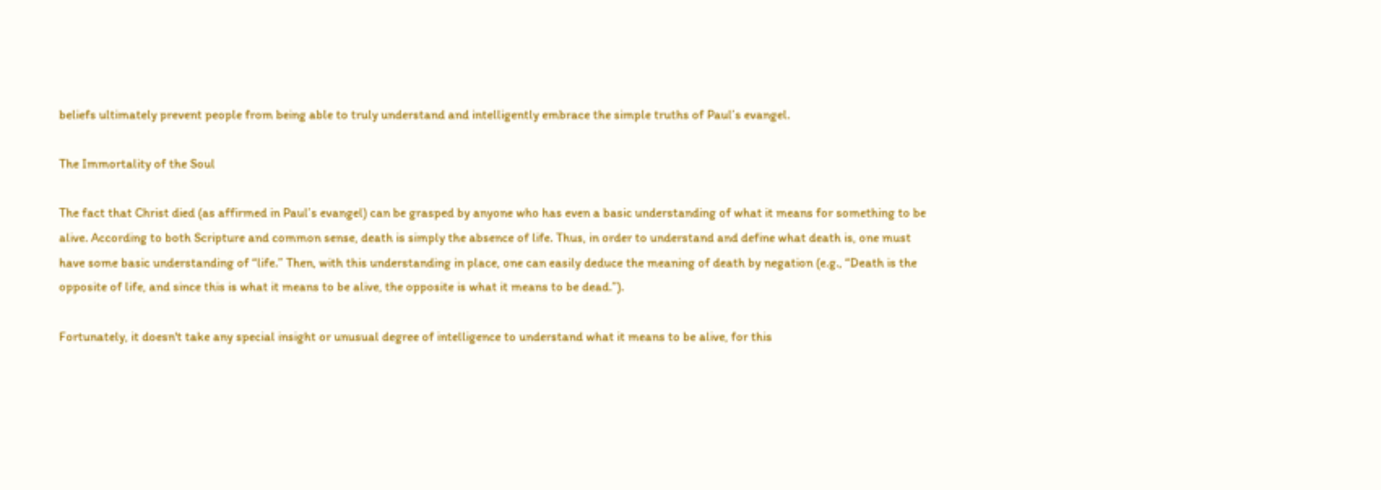beliefs ultimately prevent people from being able to truly understand and intelligently embrace the simple truths of Paul’s evangel.

The Immortality of the Soul

The fact that Christ died (as affirmed in Paul’s evangel) can be grasped by anyone who has even a basic understanding of what it means for something to be alive. According to both Scripture and common sense, death is simply the absence of life. Thus, in order to understand and define what death is, one must have some basic understanding of “life.” Then, with this understanding in place, one can easily deduce the meaning of death by negation (e.g., “Death is the opposite of life, and since this is what it means to be alive, the opposite is what it means to be dead.”).

Fortunately, it doesn't take any special insight or unusual degree of intelligence to understand what it means to be alive, for this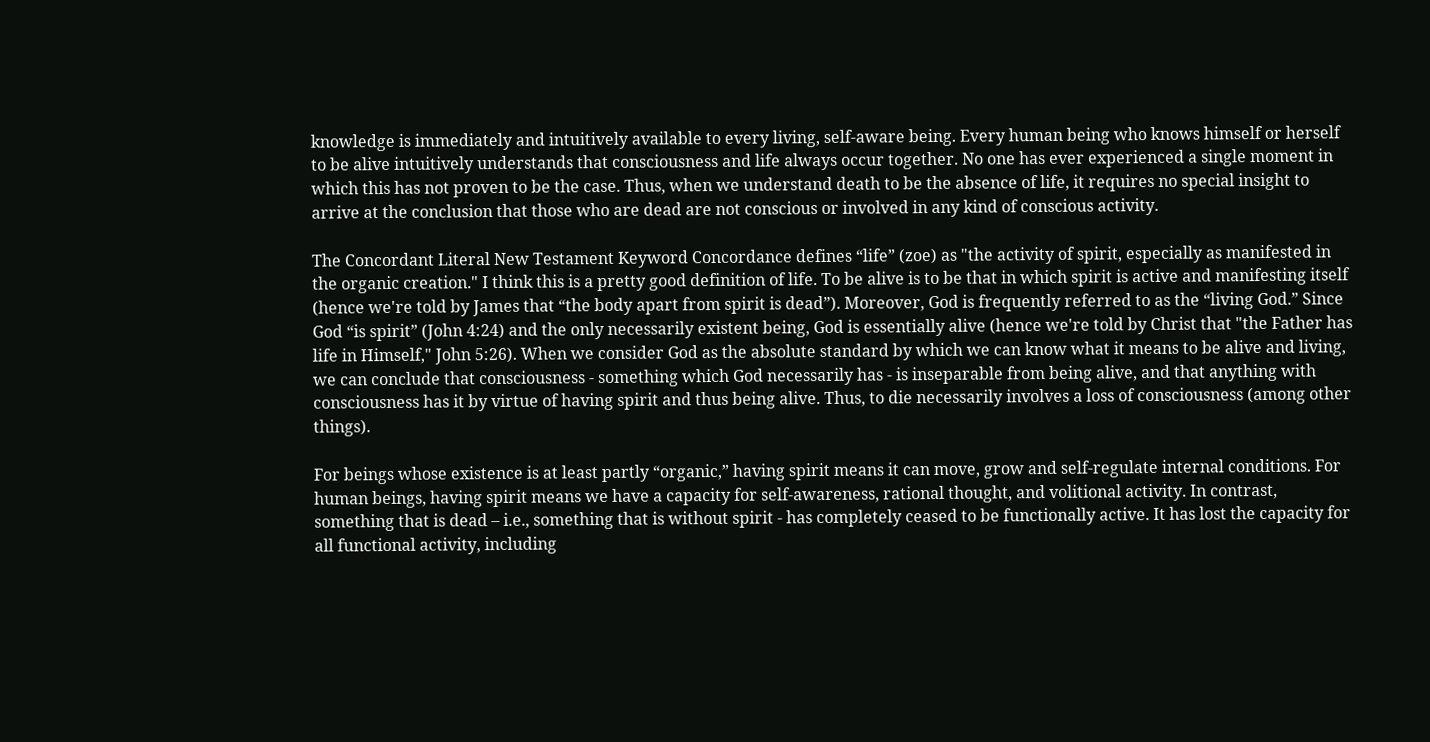knowledge is immediately and intuitively available to every living, self-aware being. Every human being who knows himself or herself to be alive intuitively understands that consciousness and life always occur together. No one has ever experienced a single moment in which this has not proven to be the case. Thus, when we understand death to be the absence of life, it requires no special insight to arrive at the conclusion that those who are dead are not conscious or involved in any kind of conscious activity.

The Concordant Literal New Testament Keyword Concordance defines “life” (zoe) as "the activity of spirit, especially as manifested in the organic creation." I think this is a pretty good definition of life. To be alive is to be that in which spirit is active and manifesting itself (hence we're told by James that “the body apart from spirit is dead”). Moreover, God is frequently referred to as the “living God.” Since God “is spirit” (John 4:24) and the only necessarily existent being, God is essentially alive (hence we're told by Christ that "the Father has life in Himself," John 5:26). When we consider God as the absolute standard by which we can know what it means to be alive and living, we can conclude that consciousness - something which God necessarily has - is inseparable from being alive, and that anything with consciousness has it by virtue of having spirit and thus being alive. Thus, to die necessarily involves a loss of consciousness (among other things).

For beings whose existence is at least partly “organic,” having spirit means it can move, grow and self-regulate internal conditions. For human beings, having spirit means we have a capacity for self-awareness, rational thought, and volitional activity. In contrast, something that is dead – i.e., something that is without spirit - has completely ceased to be functionally active. It has lost the capacity for all functional activity, including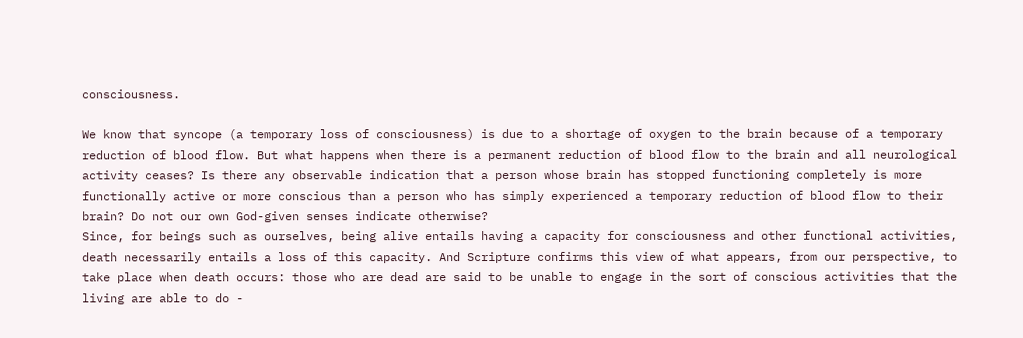consciousness.

We know that syncope (a temporary loss of consciousness) is due to a shortage of oxygen to the brain because of a temporary reduction of blood flow. But what happens when there is a permanent reduction of blood flow to the brain and all neurological activity ceases? Is there any observable indication that a person whose brain has stopped functioning completely is more functionally active or more conscious than a person who has simply experienced a temporary reduction of blood flow to their brain? Do not our own God-given senses indicate otherwise?
Since, for beings such as ourselves, being alive entails having a capacity for consciousness and other functional activities, death necessarily entails a loss of this capacity. And Scripture confirms this view of what appears, from our perspective, to take place when death occurs: those who are dead are said to be unable to engage in the sort of conscious activities that the living are able to do -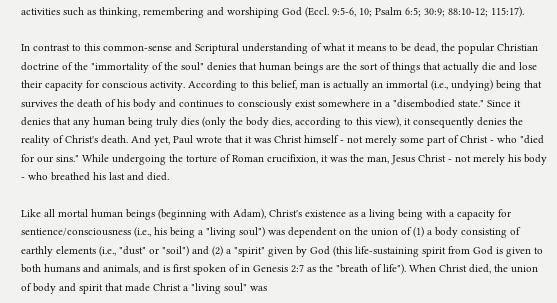activities such as thinking, remembering and worshiping God (Eccl. 9:5-6, 10; Psalm 6:5; 30:9; 88:10-12; 115:17).

In contrast to this common-sense and Scriptural understanding of what it means to be dead, the popular Christian doctrine of the "immortality of the soul" denies that human beings are the sort of things that actually die and lose their capacity for conscious activity. According to this belief, man is actually an immortal (i.e., undying) being that survives the death of his body and continues to consciously exist somewhere in a "disembodied state." Since it denies that any human being truly dies (only the body dies, according to this view), it consequently denies the reality of Christ's death. And yet, Paul wrote that it was Christ himself - not merely some part of Christ - who "died for our sins." While undergoing the torture of Roman crucifixion, it was the man, Jesus Christ - not merely his body - who breathed his last and died.

Like all mortal human beings (beginning with Adam), Christ's existence as a living being with a capacity for sentience/consciousness (i.e., his being a "living soul") was dependent on the union of (1) a body consisting of earthly elements (i.e., "dust" or "soil") and (2) a "spirit" given by God (this life-sustaining spirit from God is given to both humans and animals, and is first spoken of in Genesis 2:7 as the "breath of life"). When Christ died, the union of body and spirit that made Christ a "living soul" was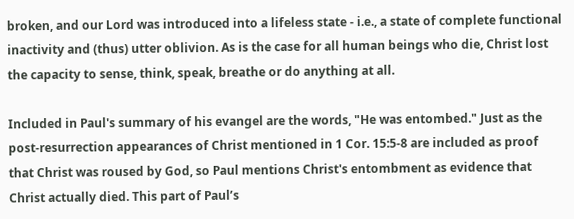broken, and our Lord was introduced into a lifeless state - i.e., a state of complete functional inactivity and (thus) utter oblivion. As is the case for all human beings who die, Christ lost the capacity to sense, think, speak, breathe or do anything at all.

Included in Paul's summary of his evangel are the words, "He was entombed." Just as the post-resurrection appearances of Christ mentioned in 1 Cor. 15:5-8 are included as proof that Christ was roused by God, so Paul mentions Christ's entombment as evidence that Christ actually died. This part of Paul’s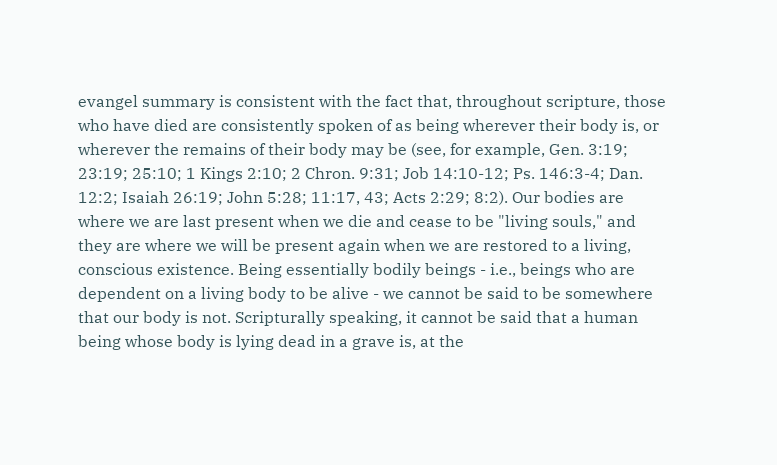evangel summary is consistent with the fact that, throughout scripture, those who have died are consistently spoken of as being wherever their body is, or wherever the remains of their body may be (see, for example, Gen. 3:19; 23:19; 25:10; 1 Kings 2:10; 2 Chron. 9:31; Job 14:10-12; Ps. 146:3-4; Dan. 12:2; Isaiah 26:19; John 5:28; 11:17, 43; Acts 2:29; 8:2). Our bodies are where we are last present when we die and cease to be "living souls," and they are where we will be present again when we are restored to a living, conscious existence. Being essentially bodily beings - i.e., beings who are dependent on a living body to be alive - we cannot be said to be somewhere that our body is not. Scripturally speaking, it cannot be said that a human being whose body is lying dead in a grave is, at the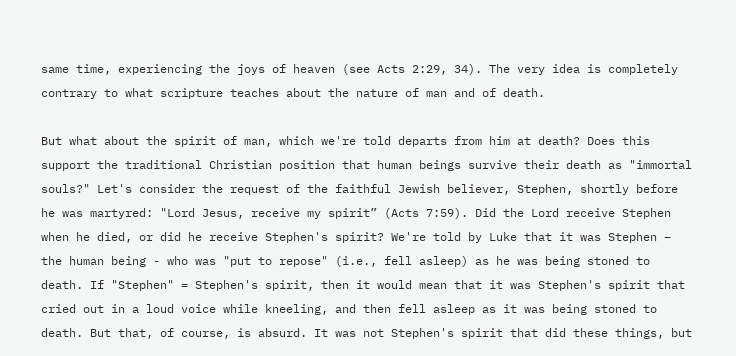same time, experiencing the joys of heaven (see Acts 2:29, 34). The very idea is completely contrary to what scripture teaches about the nature of man and of death.

But what about the spirit of man, which we're told departs from him at death? Does this support the traditional Christian position that human beings survive their death as "immortal souls?" Let's consider the request of the faithful Jewish believer, Stephen, shortly before he was martyred: "Lord Jesus, receive my spirit” (Acts 7:59). Did the Lord receive Stephen when he died, or did he receive Stephen's spirit? We're told by Luke that it was Stephen – the human being - who was "put to repose" (i.e., fell asleep) as he was being stoned to death. If "Stephen" = Stephen's spirit, then it would mean that it was Stephen's spirit that cried out in a loud voice while kneeling, and then fell asleep as it was being stoned to death. But that, of course, is absurd. It was not Stephen's spirit that did these things, but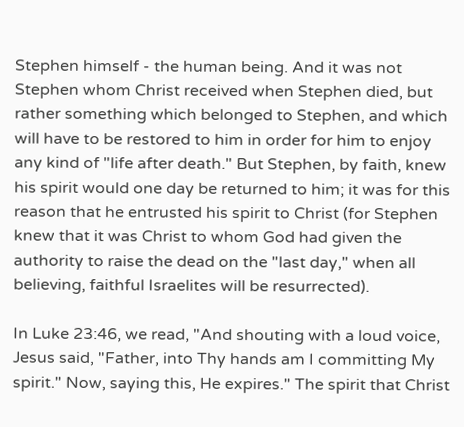Stephen himself - the human being. And it was not Stephen whom Christ received when Stephen died, but rather something which belonged to Stephen, and which will have to be restored to him in order for him to enjoy any kind of "life after death." But Stephen, by faith, knew his spirit would one day be returned to him; it was for this reason that he entrusted his spirit to Christ (for Stephen knew that it was Christ to whom God had given the authority to raise the dead on the "last day," when all believing, faithful Israelites will be resurrected).

In Luke 23:46, we read, "And shouting with a loud voice, Jesus said, "Father, into Thy hands am I committing My spirit." Now, saying this, He expires." The spirit that Christ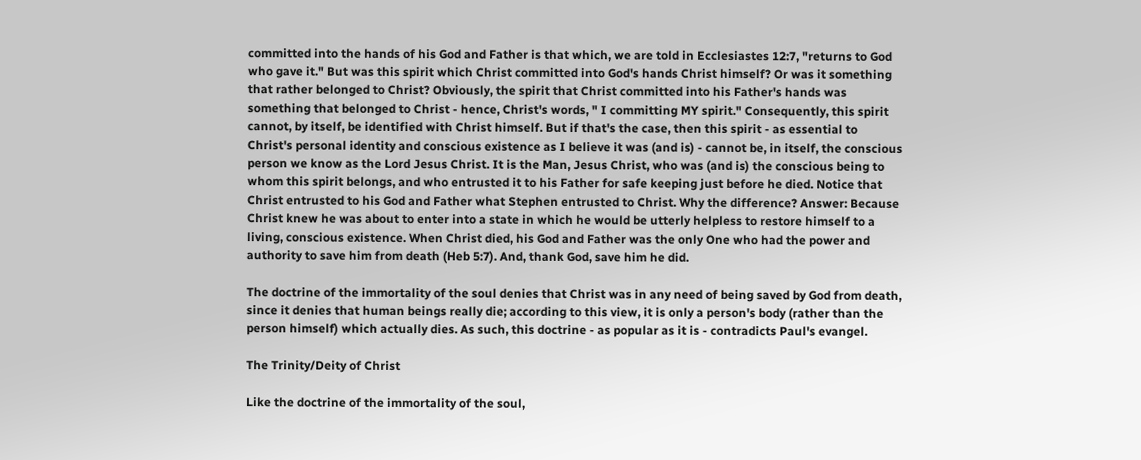committed into the hands of his God and Father is that which, we are told in Ecclesiastes 12:7, "returns to God who gave it." But was this spirit which Christ committed into God's hands Christ himself? Or was it something that rather belonged to Christ? Obviously, the spirit that Christ committed into his Father's hands was something that belonged to Christ - hence, Christ's words, " I committing MY spirit." Consequently, this spirit cannot, by itself, be identified with Christ himself. But if that's the case, then this spirit - as essential to Christ's personal identity and conscious existence as I believe it was (and is) - cannot be, in itself, the conscious person we know as the Lord Jesus Christ. It is the Man, Jesus Christ, who was (and is) the conscious being to whom this spirit belongs, and who entrusted it to his Father for safe keeping just before he died. Notice that Christ entrusted to his God and Father what Stephen entrusted to Christ. Why the difference? Answer: Because Christ knew he was about to enter into a state in which he would be utterly helpless to restore himself to a living, conscious existence. When Christ died, his God and Father was the only One who had the power and authority to save him from death (Heb 5:7). And, thank God, save him he did.

The doctrine of the immortality of the soul denies that Christ was in any need of being saved by God from death, since it denies that human beings really die; according to this view, it is only a person's body (rather than the person himself) which actually dies. As such, this doctrine - as popular as it is - contradicts Paul's evangel.

The Trinity/Deity of Christ

Like the doctrine of the immortality of the soul,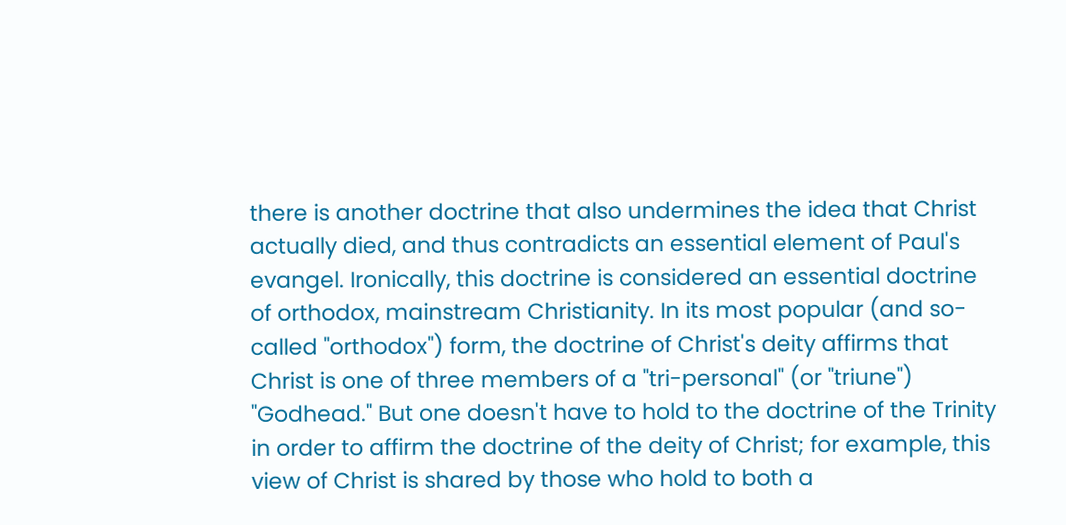there is another doctrine that also undermines the idea that Christ actually died, and thus contradicts an essential element of Paul's evangel. Ironically, this doctrine is considered an essential doctrine of orthodox, mainstream Christianity. In its most popular (and so-called "orthodox") form, the doctrine of Christ's deity affirms that Christ is one of three members of a "tri-personal" (or "triune") "Godhead." But one doesn't have to hold to the doctrine of the Trinity in order to affirm the doctrine of the deity of Christ; for example, this view of Christ is shared by those who hold to both a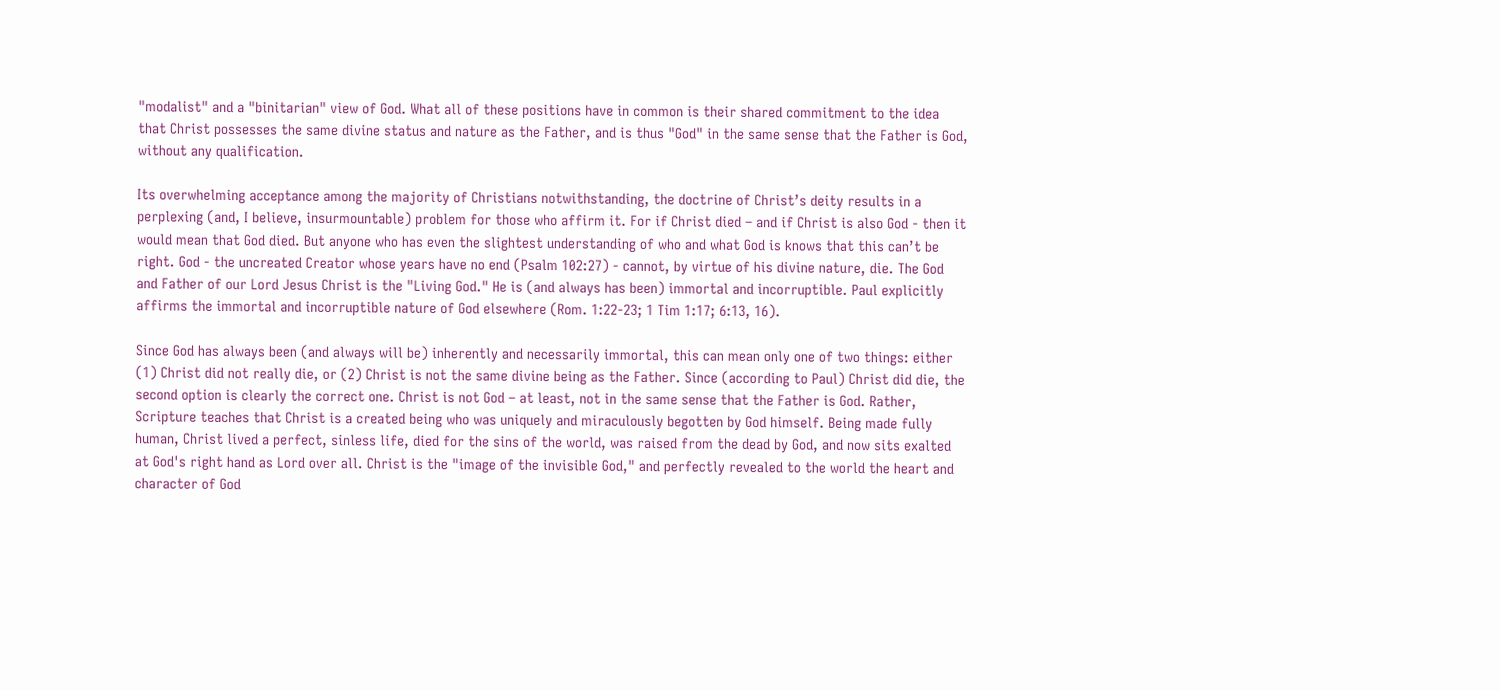"modalist" and a "binitarian" view of God. What all of these positions have in common is their shared commitment to the idea that Christ possesses the same divine status and nature as the Father, and is thus "God" in the same sense that the Father is God, without any qualification.

Its overwhelming acceptance among the majority of Christians notwithstanding, the doctrine of Christ’s deity results in a perplexing (and, I believe, insurmountable) problem for those who affirm it. For if Christ died – and if Christ is also God - then it would mean that God died. But anyone who has even the slightest understanding of who and what God is knows that this can’t be right. God - the uncreated Creator whose years have no end (Psalm 102:27) - cannot, by virtue of his divine nature, die. The God and Father of our Lord Jesus Christ is the "Living God." He is (and always has been) immortal and incorruptible. Paul explicitly affirms the immortal and incorruptible nature of God elsewhere (Rom. 1:22-23; 1 Tim 1:17; 6:13, 16).

Since God has always been (and always will be) inherently and necessarily immortal, this can mean only one of two things: either (1) Christ did not really die, or (2) Christ is not the same divine being as the Father. Since (according to Paul) Christ did die, the second option is clearly the correct one. Christ is not God – at least, not in the same sense that the Father is God. Rather, Scripture teaches that Christ is a created being who was uniquely and miraculously begotten by God himself. Being made fully human, Christ lived a perfect, sinless life, died for the sins of the world, was raised from the dead by God, and now sits exalted at God's right hand as Lord over all. Christ is the "image of the invisible God," and perfectly revealed to the world the heart and character of God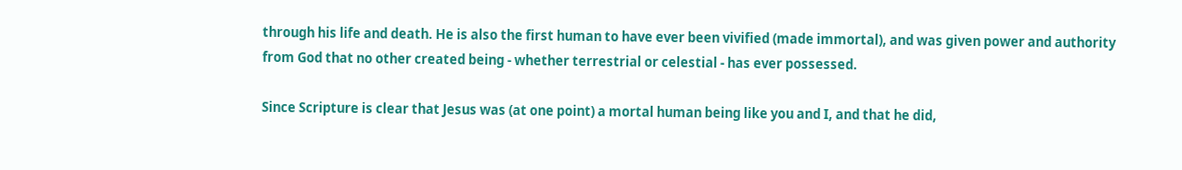through his life and death. He is also the first human to have ever been vivified (made immortal), and was given power and authority from God that no other created being - whether terrestrial or celestial - has ever possessed.

Since Scripture is clear that Jesus was (at one point) a mortal human being like you and I, and that he did,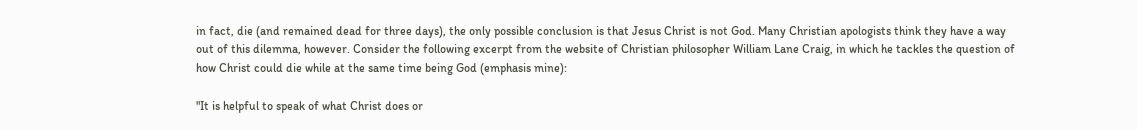in fact, die (and remained dead for three days), the only possible conclusion is that Jesus Christ is not God. Many Christian apologists think they have a way out of this dilemma, however. Consider the following excerpt from the website of Christian philosopher William Lane Craig, in which he tackles the question of how Christ could die while at the same time being God (emphasis mine):

"It is helpful to speak of what Christ does or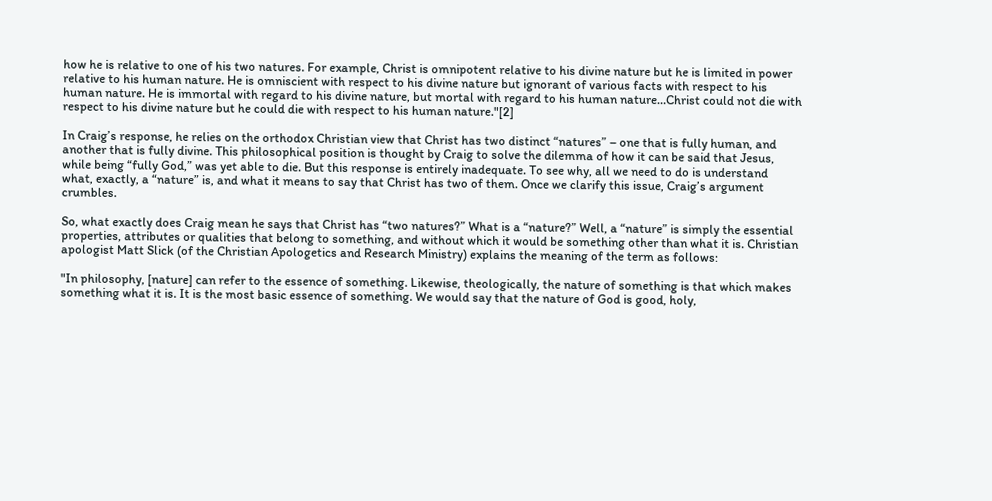how he is relative to one of his two natures. For example, Christ is omnipotent relative to his divine nature but he is limited in power relative to his human nature. He is omniscient with respect to his divine nature but ignorant of various facts with respect to his human nature. He is immortal with regard to his divine nature, but mortal with regard to his human nature…Christ could not die with respect to his divine nature but he could die with respect to his human nature."[2]

In Craig’s response, he relies on the orthodox Christian view that Christ has two distinct “natures” – one that is fully human, and another that is fully divine. This philosophical position is thought by Craig to solve the dilemma of how it can be said that Jesus, while being “fully God,” was yet able to die. But this response is entirely inadequate. To see why, all we need to do is understand what, exactly, a “nature” is, and what it means to say that Christ has two of them. Once we clarify this issue, Craig’s argument crumbles.

So, what exactly does Craig mean he says that Christ has “two natures?” What is a “nature?” Well, a “nature” is simply the essential properties, attributes or qualities that belong to something, and without which it would be something other than what it is. Christian apologist Matt Slick (of the Christian Apologetics and Research Ministry) explains the meaning of the term as follows:

"In philosophy, [nature] can refer to the essence of something. Likewise, theologically, the nature of something is that which makes something what it is. It is the most basic essence of something. We would say that the nature of God is good, holy,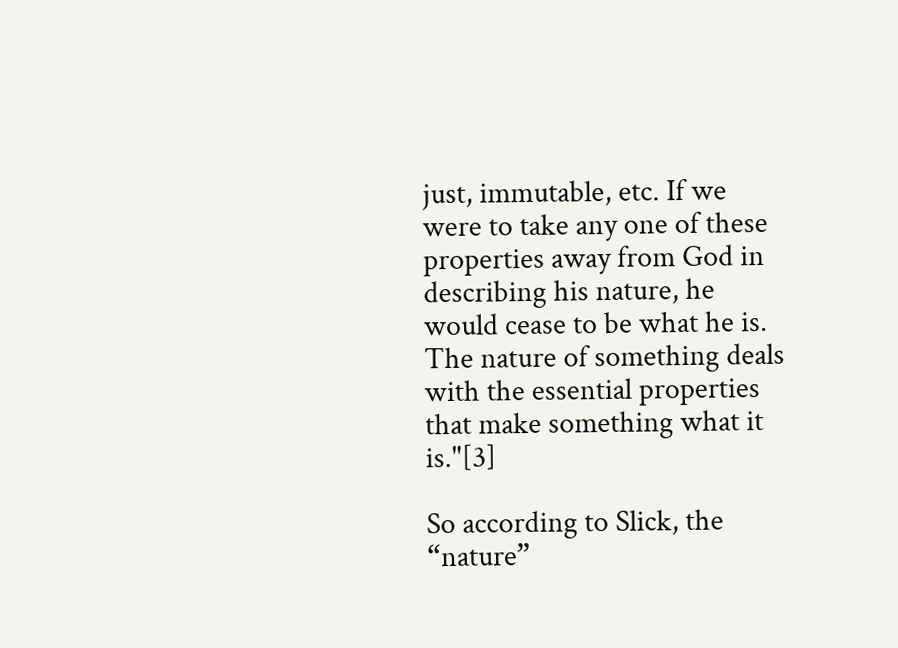just, immutable, etc. If we were to take any one of these properties away from God in describing his nature, he would cease to be what he is. The nature of something deals with the essential properties that make something what it is."[3]

So according to Slick, the “nature”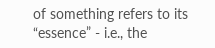of something refers to its “essence” - i.e., the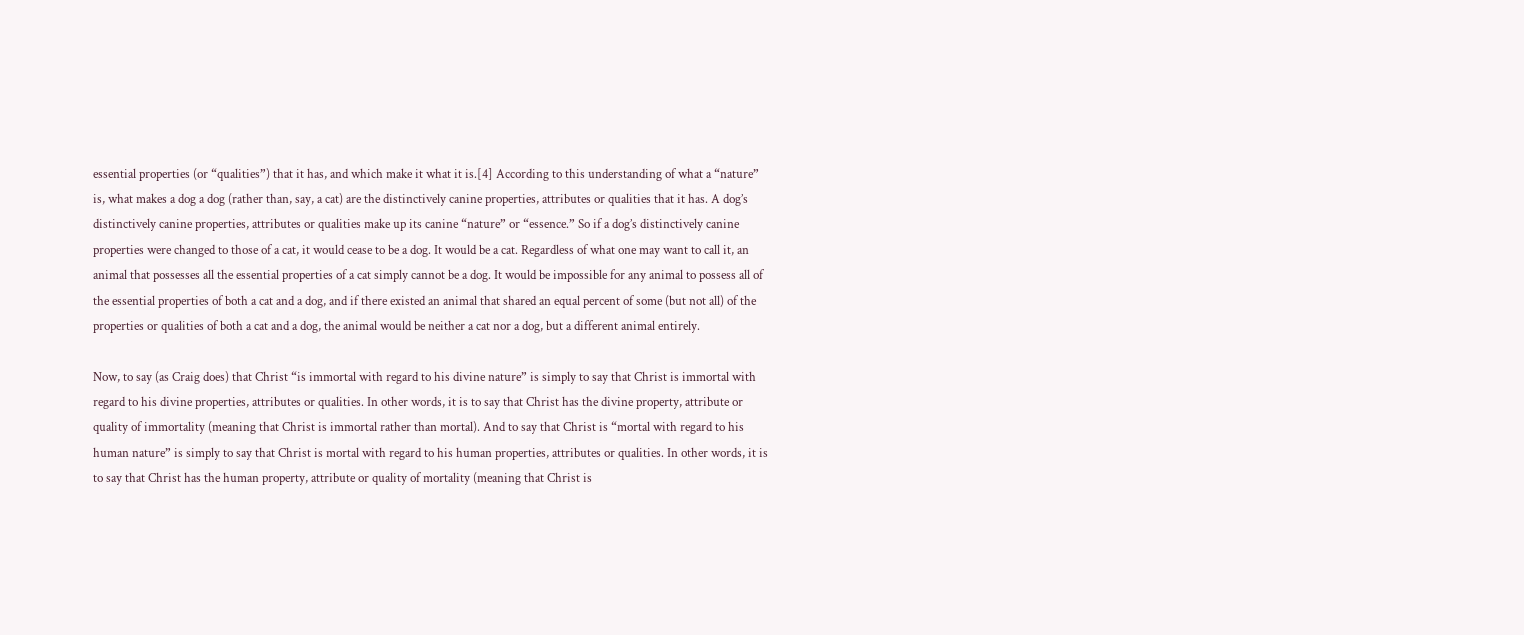essential properties (or “qualities”) that it has, and which make it what it is.[4] According to this understanding of what a “nature” is, what makes a dog a dog (rather than, say, a cat) are the distinctively canine properties, attributes or qualities that it has. A dog’s distinctively canine properties, attributes or qualities make up its canine “nature” or “essence.” So if a dog’s distinctively canine properties were changed to those of a cat, it would cease to be a dog. It would be a cat. Regardless of what one may want to call it, an animal that possesses all the essential properties of a cat simply cannot be a dog. It would be impossible for any animal to possess all of the essential properties of both a cat and a dog, and if there existed an animal that shared an equal percent of some (but not all) of the properties or qualities of both a cat and a dog, the animal would be neither a cat nor a dog, but a different animal entirely.

Now, to say (as Craig does) that Christ “is immortal with regard to his divine nature” is simply to say that Christ is immortal with regard to his divine properties, attributes or qualities. In other words, it is to say that Christ has the divine property, attribute or quality of immortality (meaning that Christ is immortal rather than mortal). And to say that Christ is “mortal with regard to his human nature” is simply to say that Christ is mortal with regard to his human properties, attributes or qualities. In other words, it is to say that Christ has the human property, attribute or quality of mortality (meaning that Christ is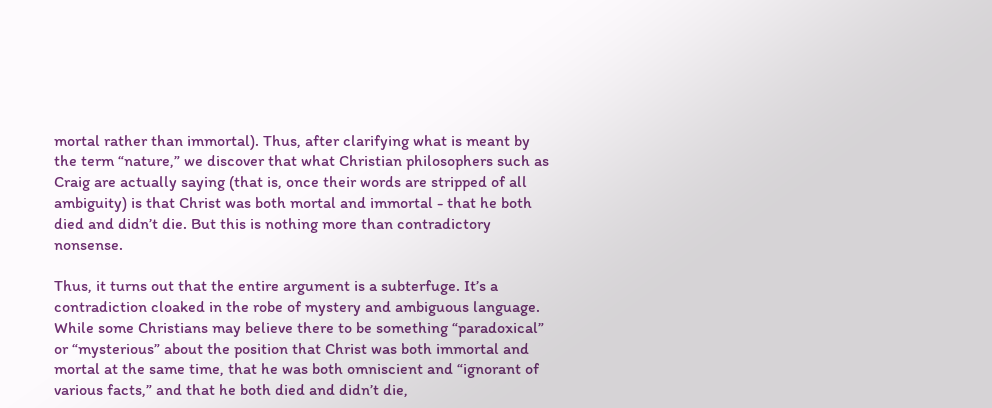mortal rather than immortal). Thus, after clarifying what is meant by the term “nature,” we discover that what Christian philosophers such as Craig are actually saying (that is, once their words are stripped of all ambiguity) is that Christ was both mortal and immortal - that he both died and didn’t die. But this is nothing more than contradictory nonsense.

Thus, it turns out that the entire argument is a subterfuge. It’s a contradiction cloaked in the robe of mystery and ambiguous language. While some Christians may believe there to be something “paradoxical” or “mysterious” about the position that Christ was both immortal and mortal at the same time, that he was both omniscient and “ignorant of various facts,” and that he both died and didn’t die,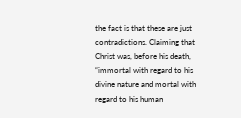the fact is that these are just contradictions. Claiming that Christ was, before his death, “immortal with regard to his divine nature and mortal with regard to his human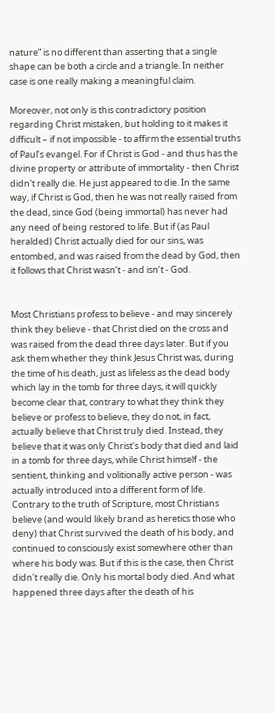nature” is no different than asserting that a single shape can be both a circle and a triangle. In neither case is one really making a meaningful claim.

Moreover, not only is this contradictory position regarding Christ mistaken, but holding to it makes it difficult – if not impossible - to affirm the essential truths of Paul’s evangel. For if Christ is God - and thus has the divine property or attribute of immortality - then Christ didn't really die. He just appeared to die. In the same way, if Christ is God, then he was not really raised from the dead, since God (being immortal) has never had any need of being restored to life. But if (as Paul heralded) Christ actually died for our sins, was entombed, and was raised from the dead by God, then it follows that Christ wasn’t - and isn’t - God.


Most Christians profess to believe - and may sincerely think they believe - that Christ died on the cross and was raised from the dead three days later. But if you ask them whether they think Jesus Christ was, during the time of his death, just as lifeless as the dead body which lay in the tomb for three days, it will quickly become clear that, contrary to what they think they believe or profess to believe, they do not, in fact, actually believe that Christ truly died. Instead, they believe that it was only Christ's body that died and laid in a tomb for three days, while Christ himself - the sentient, thinking and volitionally active person - was actually introduced into a different form of life. Contrary to the truth of Scripture, most Christians believe (and would likely brand as heretics those who deny) that Christ survived the death of his body, and continued to consciously exist somewhere other than where his body was. But if this is the case, then Christ didn't really die. Only his mortal body died. And what happened three days after the death of his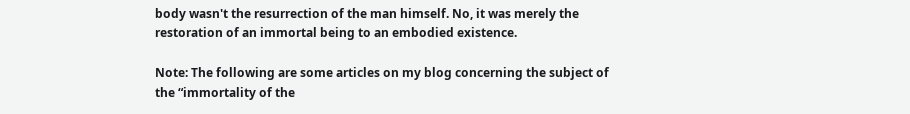body wasn't the resurrection of the man himself. No, it was merely the restoration of an immortal being to an embodied existence.

Note: The following are some articles on my blog concerning the subject of the “immortality of the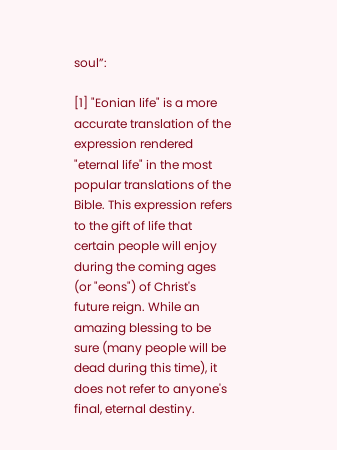soul”:

[1] "Eonian life" is a more accurate translation of the expression rendered "eternal life" in the most popular translations of the Bible. This expression refers to the gift of life that certain people will enjoy during the coming ages (or "eons") of Christ's future reign. While an amazing blessing to be sure (many people will be dead during this time), it does not refer to anyone's final, eternal destiny.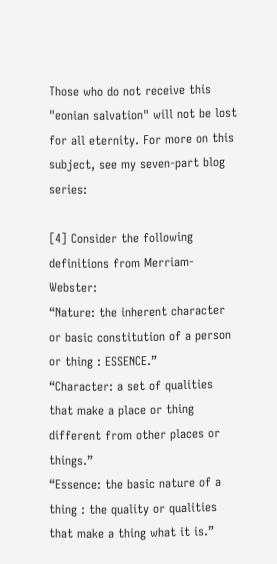Those who do not receive this "eonian salvation" will not be lost for all eternity. For more on this subject, see my seven-part blog series:

[4] Consider the following definitions from Merriam-Webster:
“Nature: the inherent character or basic constitution of a person or thing : ESSENCE.”
“Character: a set of qualities that make a place or thing different from other places or things.”
“Essence: the basic nature of a thing : the quality or qualities that make a thing what it is.”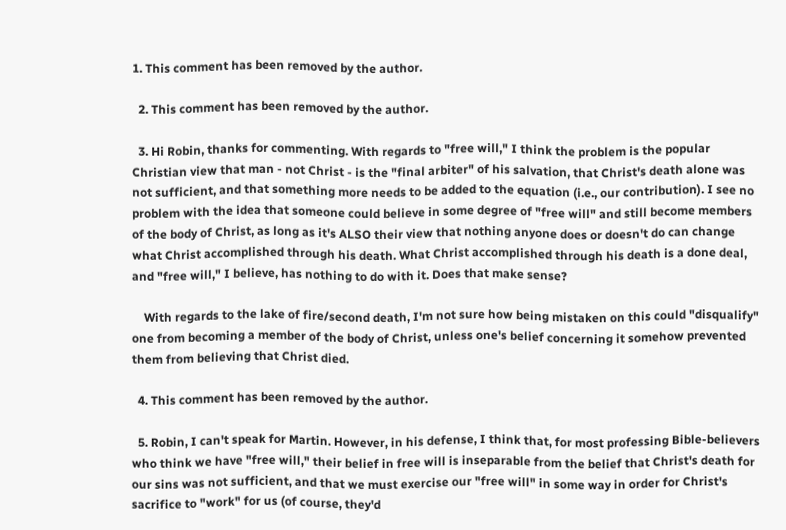1. This comment has been removed by the author.

  2. This comment has been removed by the author.

  3. Hi Robin, thanks for commenting. With regards to "free will," I think the problem is the popular Christian view that man - not Christ - is the "final arbiter" of his salvation, that Christ's death alone was not sufficient, and that something more needs to be added to the equation (i.e., our contribution). I see no problem with the idea that someone could believe in some degree of "free will" and still become members of the body of Christ, as long as it's ALSO their view that nothing anyone does or doesn't do can change what Christ accomplished through his death. What Christ accomplished through his death is a done deal, and "free will," I believe, has nothing to do with it. Does that make sense?

    With regards to the lake of fire/second death, I'm not sure how being mistaken on this could "disqualify" one from becoming a member of the body of Christ, unless one's belief concerning it somehow prevented them from believing that Christ died.

  4. This comment has been removed by the author.

  5. Robin, I can't speak for Martin. However, in his defense, I think that, for most professing Bible-believers who think we have "free will," their belief in free will is inseparable from the belief that Christ's death for our sins was not sufficient, and that we must exercise our "free will" in some way in order for Christ's sacrifice to "work" for us (of course, they'd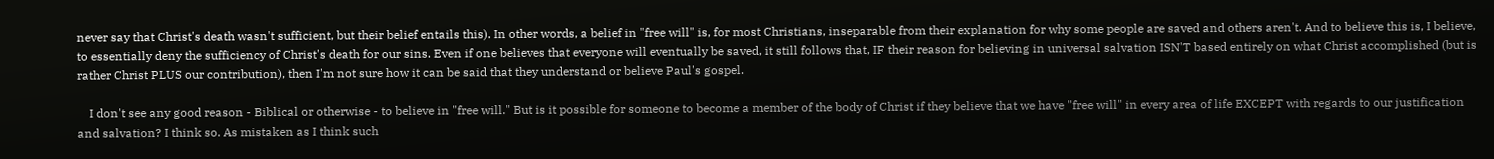never say that Christ's death wasn't sufficient, but their belief entails this). In other words, a belief in "free will" is, for most Christians, inseparable from their explanation for why some people are saved and others aren't. And to believe this is, I believe, to essentially deny the sufficiency of Christ's death for our sins. Even if one believes that everyone will eventually be saved, it still follows that, IF their reason for believing in universal salvation ISN'T based entirely on what Christ accomplished (but is rather Christ PLUS our contribution), then I'm not sure how it can be said that they understand or believe Paul's gospel.

    I don't see any good reason - Biblical or otherwise - to believe in "free will." But is it possible for someone to become a member of the body of Christ if they believe that we have "free will" in every area of life EXCEPT with regards to our justification and salvation? I think so. As mistaken as I think such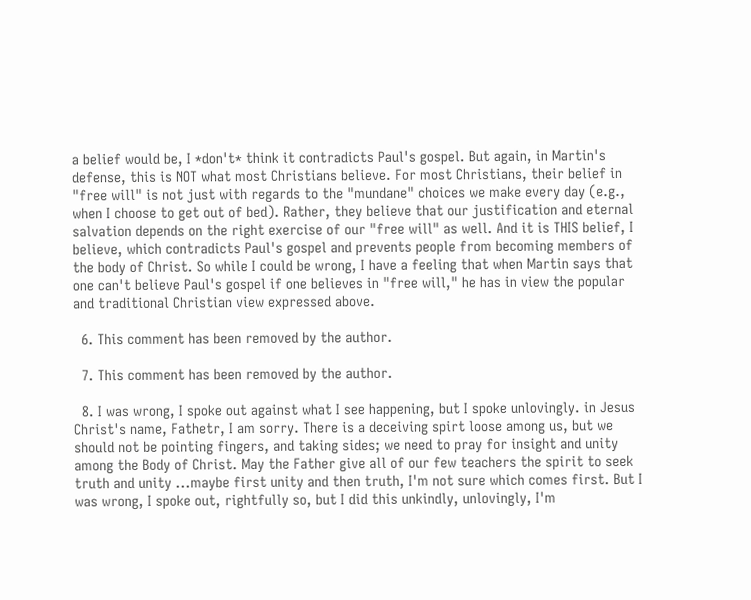a belief would be, I *don't* think it contradicts Paul's gospel. But again, in Martin's defense, this is NOT what most Christians believe. For most Christians, their belief in "free will" is not just with regards to the "mundane" choices we make every day (e.g., when I choose to get out of bed). Rather, they believe that our justification and eternal salvation depends on the right exercise of our "free will" as well. And it is THIS belief, I believe, which contradicts Paul's gospel and prevents people from becoming members of the body of Christ. So while I could be wrong, I have a feeling that when Martin says that one can't believe Paul's gospel if one believes in "free will," he has in view the popular and traditional Christian view expressed above.

  6. This comment has been removed by the author.

  7. This comment has been removed by the author.

  8. I was wrong, I spoke out against what I see happening, but I spoke unlovingly. in Jesus Christ's name, Fathetr, I am sorry. There is a deceiving spirt loose among us, but we should not be pointing fingers, and taking sides; we need to pray for insight and unity among the Body of Christ. May the Father give all of our few teachers the spirit to seek truth and unity ...maybe first unity and then truth, I'm not sure which comes first. But I was wrong, I spoke out, rightfully so, but I did this unkindly, unlovingly, I'm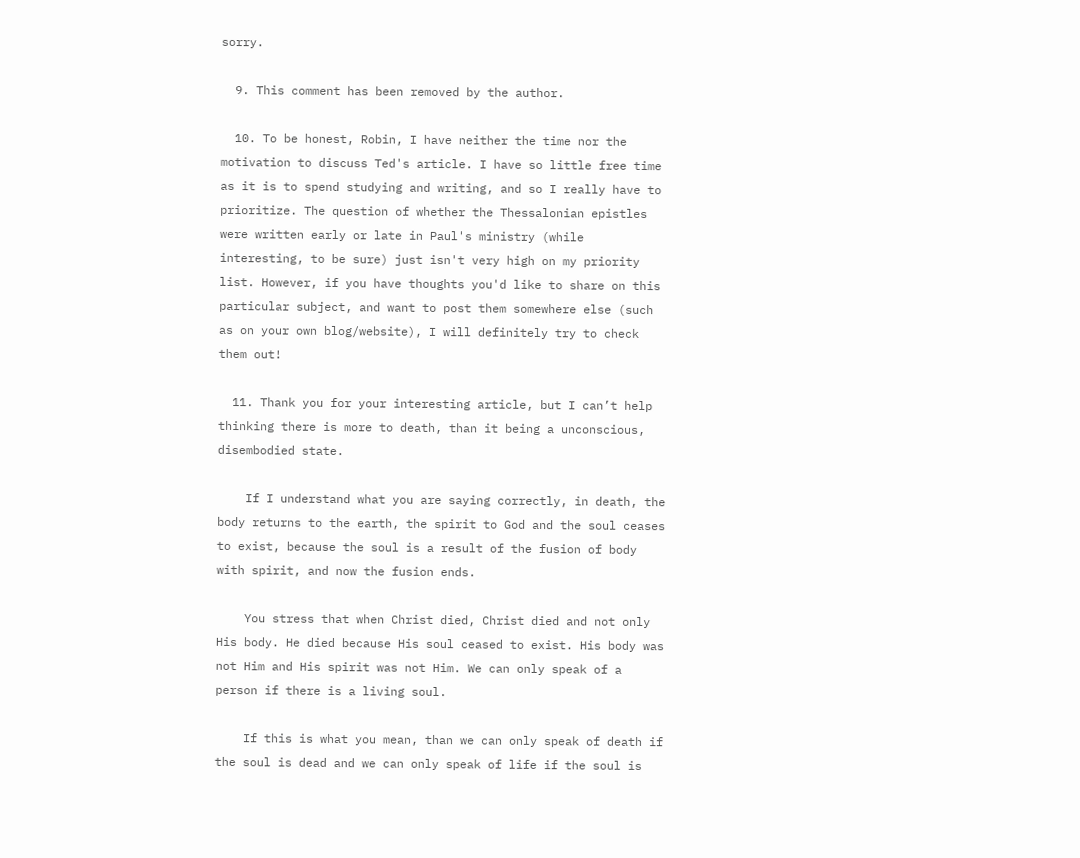sorry.

  9. This comment has been removed by the author.

  10. To be honest, Robin, I have neither the time nor the motivation to discuss Ted's article. I have so little free time as it is to spend studying and writing, and so I really have to prioritize. The question of whether the Thessalonian epistles were written early or late in Paul's ministry (while interesting, to be sure) just isn't very high on my priority list. However, if you have thoughts you'd like to share on this particular subject, and want to post them somewhere else (such as on your own blog/website), I will definitely try to check them out!

  11. Thank you for your interesting article, but I can’t help thinking there is more to death, than it being a unconscious, disembodied state.

    If I understand what you are saying correctly, in death, the body returns to the earth, the spirit to God and the soul ceases to exist, because the soul is a result of the fusion of body with spirit, and now the fusion ends.

    You stress that when Christ died, Christ died and not only His body. He died because His soul ceased to exist. His body was not Him and His spirit was not Him. We can only speak of a person if there is a living soul.

    If this is what you mean, than we can only speak of death if the soul is dead and we can only speak of life if the soul is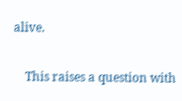alive.

    This raises a question with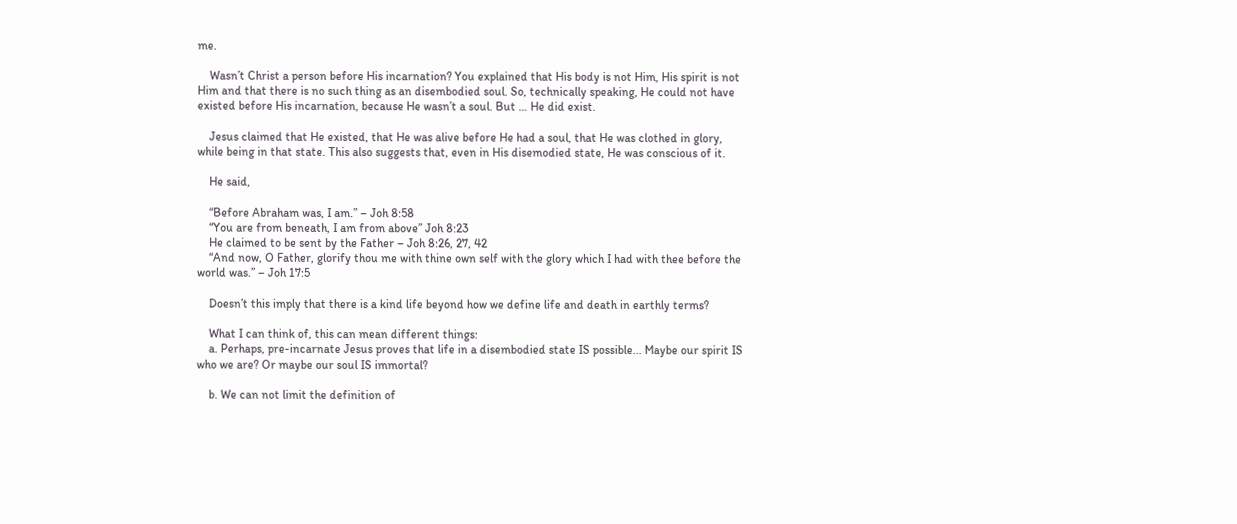me.

    Wasn’t Christ a person before His incarnation? You explained that His body is not Him, His spirit is not Him and that there is no such thing as an disembodied soul. So, technically speaking, He could not have existed before His incarnation, because He wasn’t a soul. But … He did exist.

    Jesus claimed that He existed, that He was alive before He had a soul, that He was clothed in glory, while being in that state. This also suggests that, even in His disemodied state, He was conscious of it.

    He said,

    “Before Abraham was, I am.” – Joh 8:58
    “You are from beneath, I am from above” Joh 8:23
    He claimed to be sent by the Father – Joh 8:26, 27, 42
    “And now, O Father, glorify thou me with thine own self with the glory which I had with thee before the world was.” – Joh 17:5

    Doesn’t this imply that there is a kind life beyond how we define life and death in earthly terms?

    What I can think of, this can mean different things:
    a. Perhaps, pre-incarnate Jesus proves that life in a disembodied state IS possible... Maybe our spirit IS who we are? Or maybe our soul IS immortal?

    b. We can not limit the definition of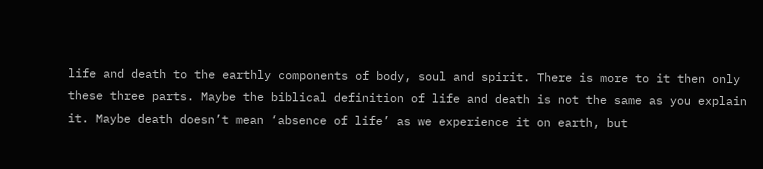life and death to the earthly components of body, soul and spirit. There is more to it then only these three parts. Maybe the biblical definition of life and death is not the same as you explain it. Maybe death doesn’t mean ‘absence of life’ as we experience it on earth, but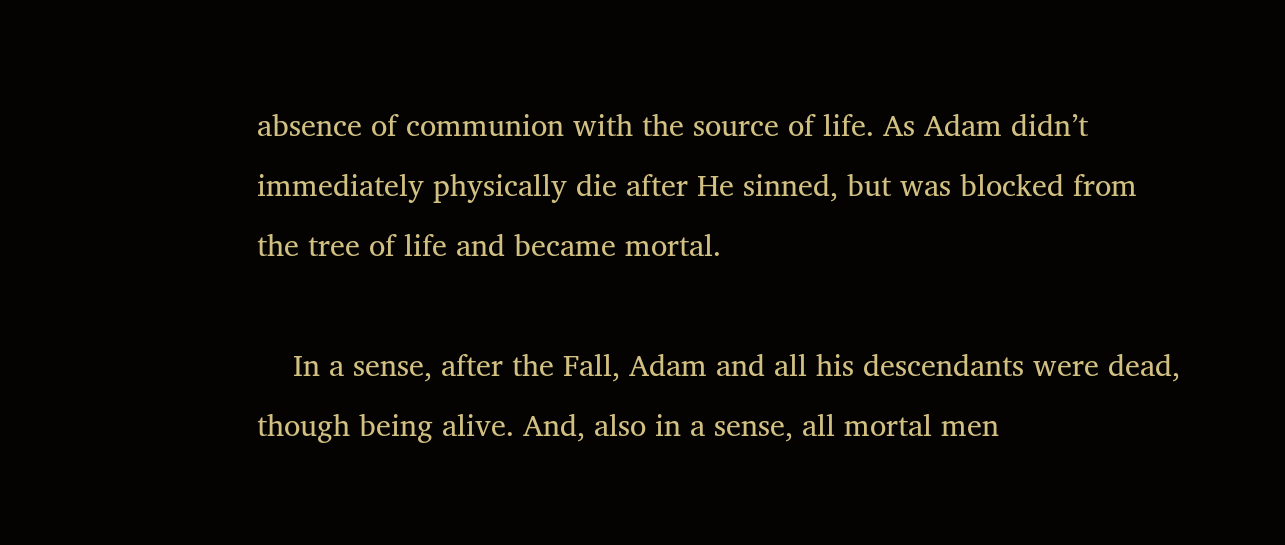absence of communion with the source of life. As Adam didn’t immediately physically die after He sinned, but was blocked from the tree of life and became mortal.

    In a sense, after the Fall, Adam and all his descendants were dead, though being alive. And, also in a sense, all mortal men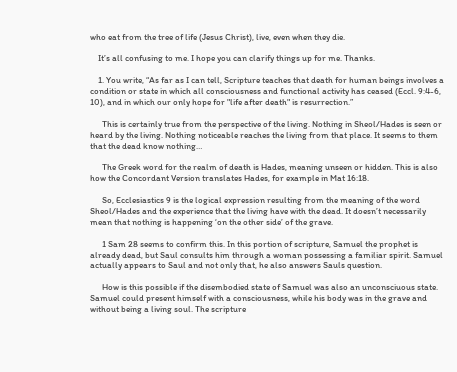who eat from the tree of life (Jesus Christ), live, even when they die.

    It’s all confusing to me. I hope you can clarify things up for me. Thanks.

    1. You write, “As far as I can tell, Scripture teaches that death for human beings involves a condition or state in which all consciousness and functional activity has ceased (Eccl. 9:4-6, 10), and in which our only hope for "life after death" is resurrection.”

      This is certainly true from the perspective of the living. Nothing in Sheol/Hades is seen or heard by the living. Nothing noticeable reaches the living from that place. It seems to them that the dead know nothing…

      The Greek word for the realm of death is Hades, meaning unseen or hidden. This is also how the Concordant Version translates Hades, for example in Mat 16:18.

      So, Ecclesiastics 9 is the logical expression resulting from the meaning of the word Sheol/Hades and the experience that the living have with the dead. It doesn’t necessarily mean that nothing is happening ‘on the other side’ of the grave.

      1 Sam 28 seems to confirm this. In this portion of scripture, Samuel the prophet is already dead, but Saul consults him through a woman possessing a familiar spirit. Samuel actually appears to Saul and not only that, he also answers Sauls question.

      How is this possible if the disembodied state of Samuel was also an unconsciuous state. Samuel could present himself with a consciousness, while his body was in the grave and without being a living soul. The scripture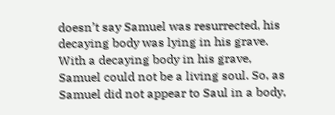doesn’t say Samuel was resurrected, his decaying body was lying in his grave. With a decaying body in his grave, Samuel could not be a living soul. So, as Samuel did not appear to Saul in a body,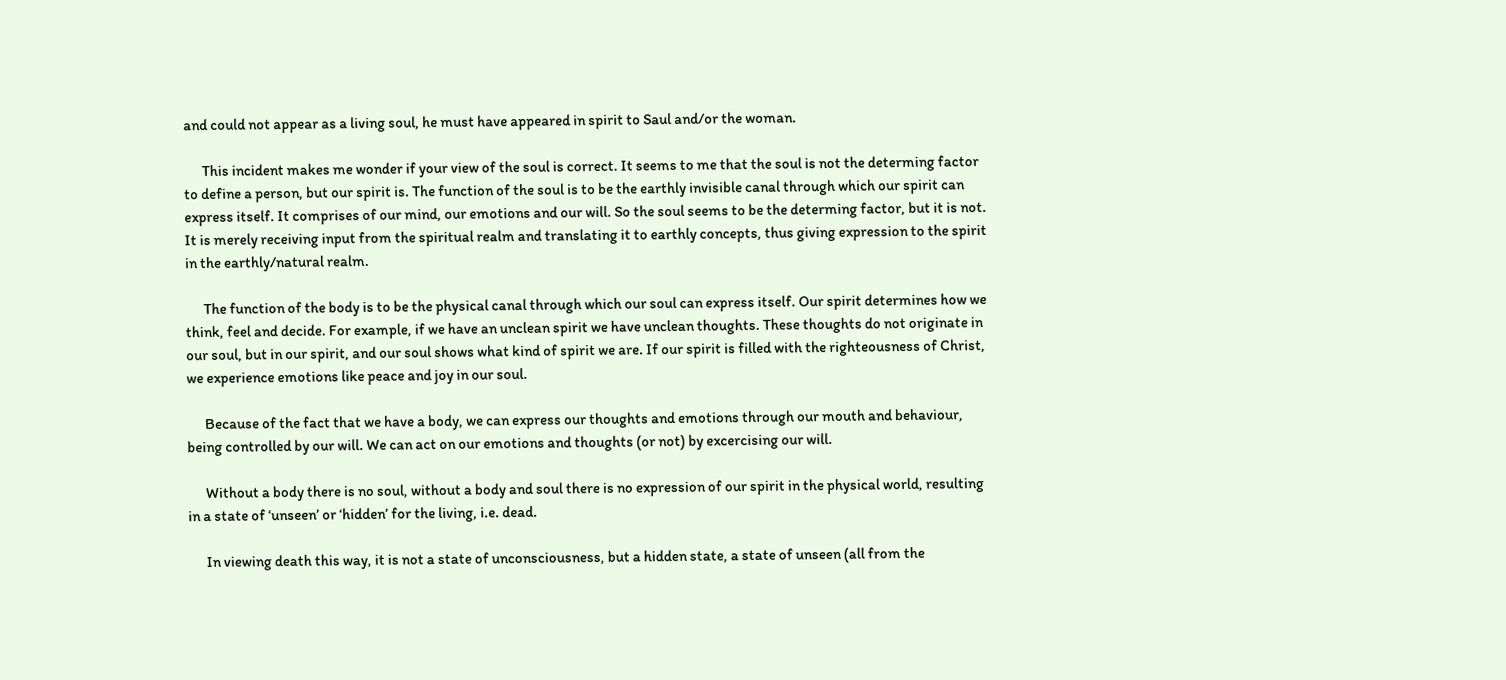and could not appear as a living soul, he must have appeared in spirit to Saul and/or the woman.

      This incident makes me wonder if your view of the soul is correct. It seems to me that the soul is not the determing factor to define a person, but our spirit is. The function of the soul is to be the earthly invisible canal through which our spirit can express itself. It comprises of our mind, our emotions and our will. So the soul seems to be the determing factor, but it is not. It is merely receiving input from the spiritual realm and translating it to earthly concepts, thus giving expression to the spirit in the earthly/natural realm.

      The function of the body is to be the physical canal through which our soul can express itself. Our spirit determines how we think, feel and decide. For example, if we have an unclean spirit we have unclean thoughts. These thoughts do not originate in our soul, but in our spirit, and our soul shows what kind of spirit we are. If our spirit is filled with the righteousness of Christ, we experience emotions like peace and joy in our soul.

      Because of the fact that we have a body, we can express our thoughts and emotions through our mouth and behaviour, being controlled by our will. We can act on our emotions and thoughts (or not) by excercising our will.

      Without a body there is no soul, without a body and soul there is no expression of our spirit in the physical world, resulting in a state of ‘unseen’ or ‘hidden’ for the living, i.e. dead.

      In viewing death this way, it is not a state of unconsciousness, but a hidden state, a state of unseen (all from the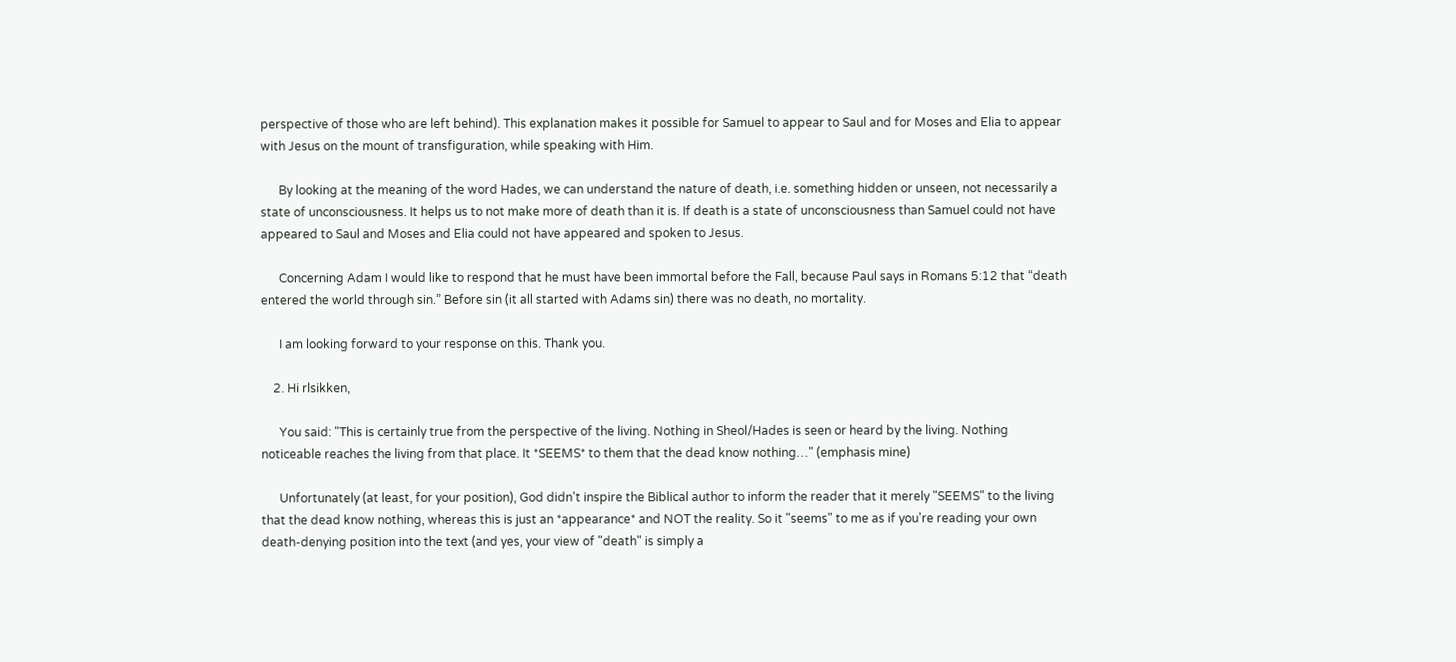perspective of those who are left behind). This explanation makes it possible for Samuel to appear to Saul and for Moses and Elia to appear with Jesus on the mount of transfiguration, while speaking with Him.

      By looking at the meaning of the word Hades, we can understand the nature of death, i.e. something hidden or unseen, not necessarily a state of unconsciousness. It helps us to not make more of death than it is. If death is a state of unconsciousness than Samuel could not have appeared to Saul and Moses and Elia could not have appeared and spoken to Jesus.

      Concerning Adam I would like to respond that he must have been immortal before the Fall, because Paul says in Romans 5:12 that “death entered the world through sin.” Before sin (it all started with Adams sin) there was no death, no mortality.

      I am looking forward to your response on this. Thank you.

    2. Hi rlsikken,

      You said: "This is certainly true from the perspective of the living. Nothing in Sheol/Hades is seen or heard by the living. Nothing noticeable reaches the living from that place. It *SEEMS* to them that the dead know nothing…" (emphasis mine)

      Unfortunately (at least, for your position), God didn't inspire the Biblical author to inform the reader that it merely "SEEMS" to the living that the dead know nothing, whereas this is just an *appearance* and NOT the reality. So it "seems" to me as if you're reading your own death-denying position into the text (and yes, your view of "death" is simply a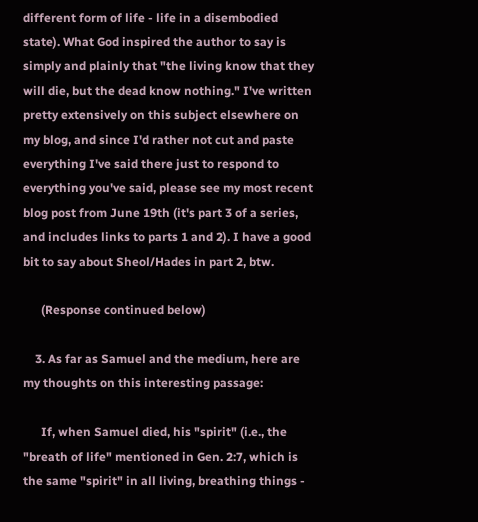different form of life - life in a disembodied state). What God inspired the author to say is simply and plainly that "the living know that they will die, but the dead know nothing." I've written pretty extensively on this subject elsewhere on my blog, and since I'd rather not cut and paste everything I've said there just to respond to everything you've said, please see my most recent blog post from June 19th (it's part 3 of a series, and includes links to parts 1 and 2). I have a good bit to say about Sheol/Hades in part 2, btw.

      (Response continued below)

    3. As far as Samuel and the medium, here are my thoughts on this interesting passage:

      If, when Samuel died, his "spirit" (i.e., the "breath of life" mentioned in Gen. 2:7, which is the same "spirit" in all living, breathing things -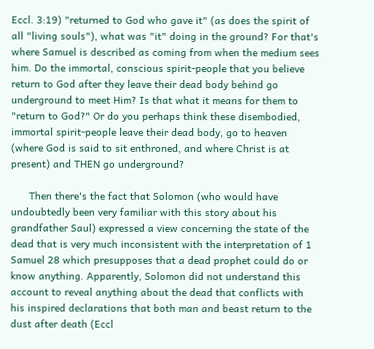Eccl. 3:19) "returned to God who gave it" (as does the spirit of all "living souls"), what was "it" doing in the ground? For that's where Samuel is described as coming from when the medium sees him. Do the immortal, conscious spirit-people that you believe return to God after they leave their dead body behind go underground to meet Him? Is that what it means for them to "return to God?" Or do you perhaps think these disembodied, immortal spirit-people leave their dead body, go to heaven (where God is said to sit enthroned, and where Christ is at present) and THEN go underground?

      Then there's the fact that Solomon (who would have undoubtedly been very familiar with this story about his grandfather Saul) expressed a view concerning the state of the dead that is very much inconsistent with the interpretation of 1 Samuel 28 which presupposes that a dead prophet could do or know anything. Apparently, Solomon did not understand this account to reveal anything about the dead that conflicts with his inspired declarations that both man and beast return to the dust after death (Eccl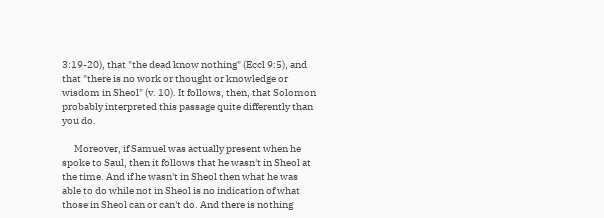3:19-20), that "the dead know nothing" (Eccl 9:5), and that "there is no work or thought or knowledge or wisdom in Sheol" (v. 10). It follows, then, that Solomon probably interpreted this passage quite differently than you do.

      Moreover, if Samuel was actually present when he spoke to Saul, then it follows that he wasn't in Sheol at the time. And if he wasn't in Sheol then what he was able to do while not in Sheol is no indication of what those in Sheol can or can't do. And there is nothing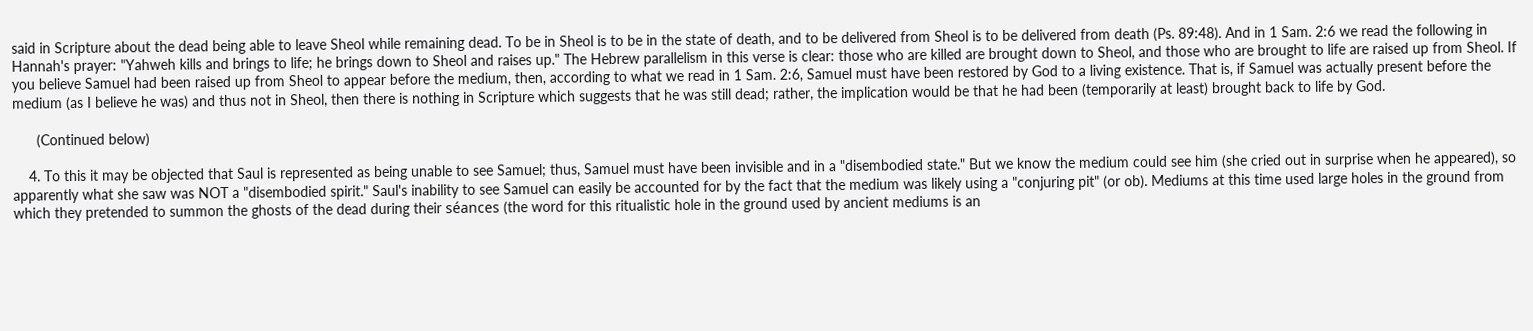said in Scripture about the dead being able to leave Sheol while remaining dead. To be in Sheol is to be in the state of death, and to be delivered from Sheol is to be delivered from death (Ps. 89:48). And in 1 Sam. 2:6 we read the following in Hannah's prayer: "Yahweh kills and brings to life; he brings down to Sheol and raises up." The Hebrew parallelism in this verse is clear: those who are killed are brought down to Sheol, and those who are brought to life are raised up from Sheol. If you believe Samuel had been raised up from Sheol to appear before the medium, then, according to what we read in 1 Sam. 2:6, Samuel must have been restored by God to a living existence. That is, if Samuel was actually present before the medium (as I believe he was) and thus not in Sheol, then there is nothing in Scripture which suggests that he was still dead; rather, the implication would be that he had been (temporarily at least) brought back to life by God.

      (Continued below)

    4. To this it may be objected that Saul is represented as being unable to see Samuel; thus, Samuel must have been invisible and in a "disembodied state." But we know the medium could see him (she cried out in surprise when he appeared), so apparently what she saw was NOT a "disembodied spirit." Saul's inability to see Samuel can easily be accounted for by the fact that the medium was likely using a "conjuring pit" (or ob). Mediums at this time used large holes in the ground from which they pretended to summon the ghosts of the dead during their séances (the word for this ritualistic hole in the ground used by ancient mediums is an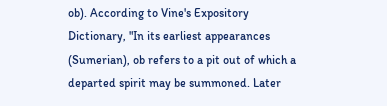ob). According to Vine's Expository Dictionary, "In its earliest appearances (Sumerian), ob refers to a pit out of which a departed spirit may be summoned. Later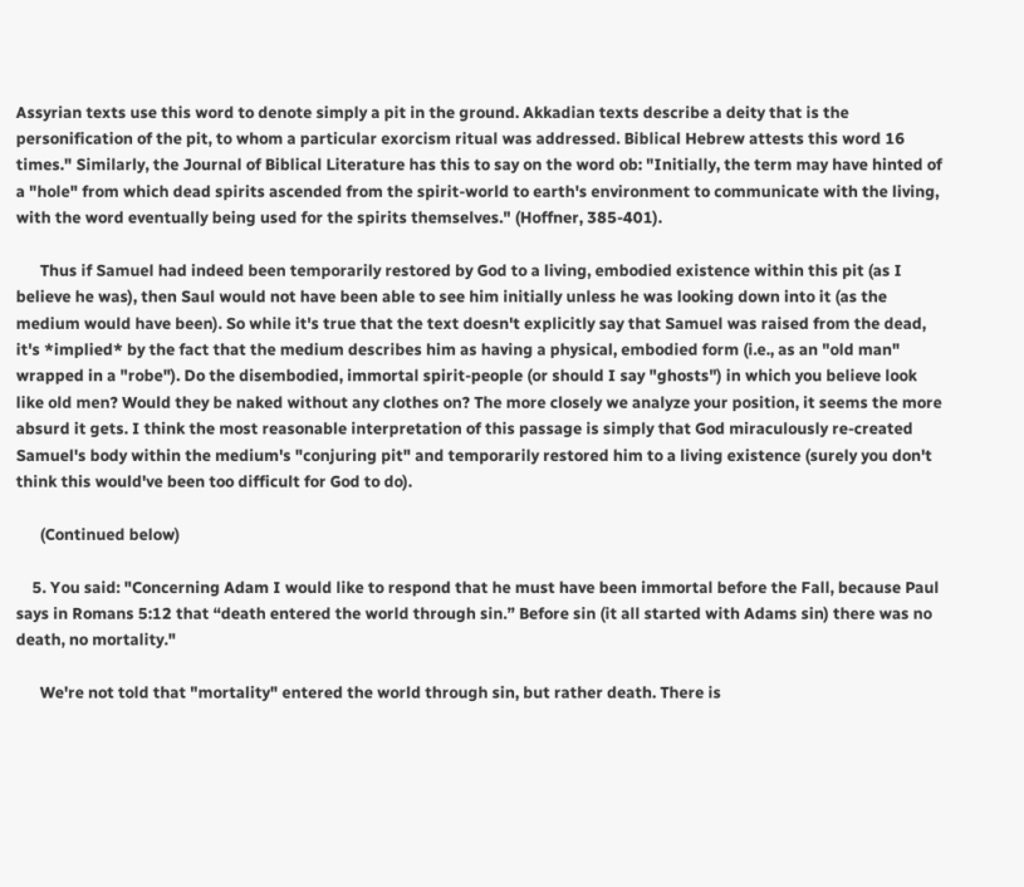Assyrian texts use this word to denote simply a pit in the ground. Akkadian texts describe a deity that is the personification of the pit, to whom a particular exorcism ritual was addressed. Biblical Hebrew attests this word 16 times." Similarly, the Journal of Biblical Literature has this to say on the word ob: "Initially, the term may have hinted of a "hole" from which dead spirits ascended from the spirit-world to earth's environment to communicate with the living, with the word eventually being used for the spirits themselves." (Hoffner, 385-401).

      Thus if Samuel had indeed been temporarily restored by God to a living, embodied existence within this pit (as I believe he was), then Saul would not have been able to see him initially unless he was looking down into it (as the medium would have been). So while it's true that the text doesn't explicitly say that Samuel was raised from the dead, it's *implied* by the fact that the medium describes him as having a physical, embodied form (i.e., as an "old man" wrapped in a "robe"). Do the disembodied, immortal spirit-people (or should I say "ghosts") in which you believe look like old men? Would they be naked without any clothes on? The more closely we analyze your position, it seems the more absurd it gets. I think the most reasonable interpretation of this passage is simply that God miraculously re-created Samuel's body within the medium's "conjuring pit" and temporarily restored him to a living existence (surely you don't think this would've been too difficult for God to do).

      (Continued below)

    5. You said: "Concerning Adam I would like to respond that he must have been immortal before the Fall, because Paul says in Romans 5:12 that “death entered the world through sin.” Before sin (it all started with Adams sin) there was no death, no mortality."

      We're not told that "mortality" entered the world through sin, but rather death. There is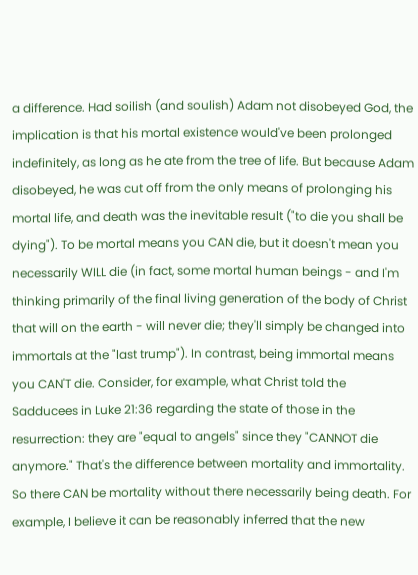a difference. Had soilish (and soulish) Adam not disobeyed God, the implication is that his mortal existence would've been prolonged indefinitely, as long as he ate from the tree of life. But because Adam disobeyed, he was cut off from the only means of prolonging his mortal life, and death was the inevitable result ("to die you shall be dying"). To be mortal means you CAN die, but it doesn't mean you necessarily WILL die (in fact, some mortal human beings - and I'm thinking primarily of the final living generation of the body of Christ that will on the earth - will never die; they'll simply be changed into immortals at the "last trump"). In contrast, being immortal means you CAN'T die. Consider, for example, what Christ told the Sadducees in Luke 21:36 regarding the state of those in the resurrection: they are "equal to angels" since they "CANNOT die anymore." That's the difference between mortality and immortality. So there CAN be mortality without there necessarily being death. For example, I believe it can be reasonably inferred that the new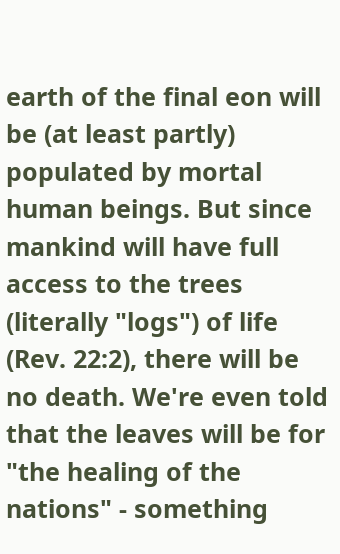earth of the final eon will be (at least partly) populated by mortal human beings. But since mankind will have full access to the trees (literally "logs") of life (Rev. 22:2), there will be no death. We're even told that the leaves will be for "the healing of the nations" - something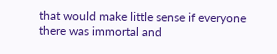that would make little sense if everyone there was immortal and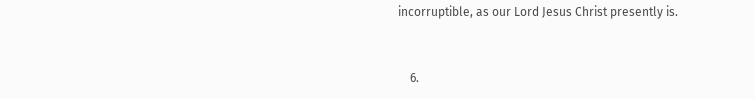incorruptible, as our Lord Jesus Christ presently is.


    6.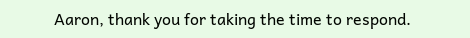Aaron, thank you for taking the time to respond.